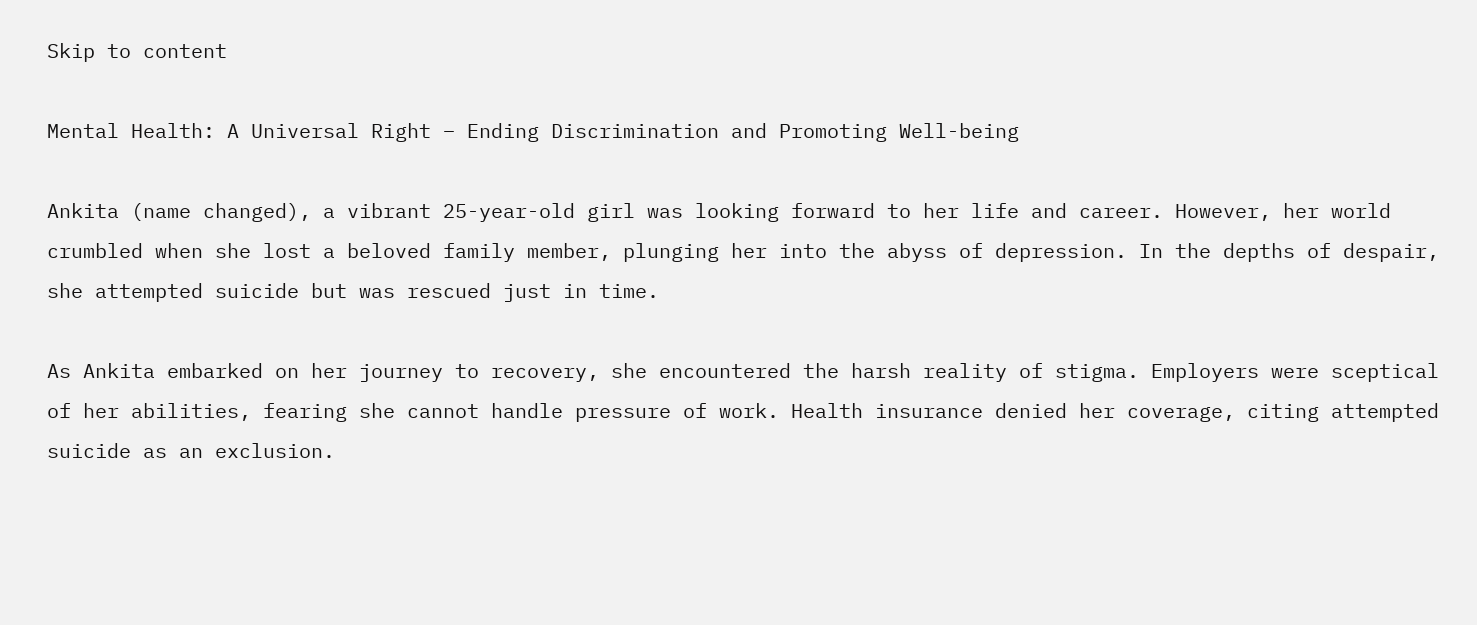Skip to content

Mental Health: A Universal Right – Ending Discrimination and Promoting Well-being

Ankita (name changed), a vibrant 25-year-old girl was looking forward to her life and career. However, her world crumbled when she lost a beloved family member, plunging her into the abyss of depression. In the depths of despair, she attempted suicide but was rescued just in time.

As Ankita embarked on her journey to recovery, she encountered the harsh reality of stigma. Employers were sceptical of her abilities, fearing she cannot handle pressure of work. Health insurance denied her coverage, citing attempted suicide as an exclusion.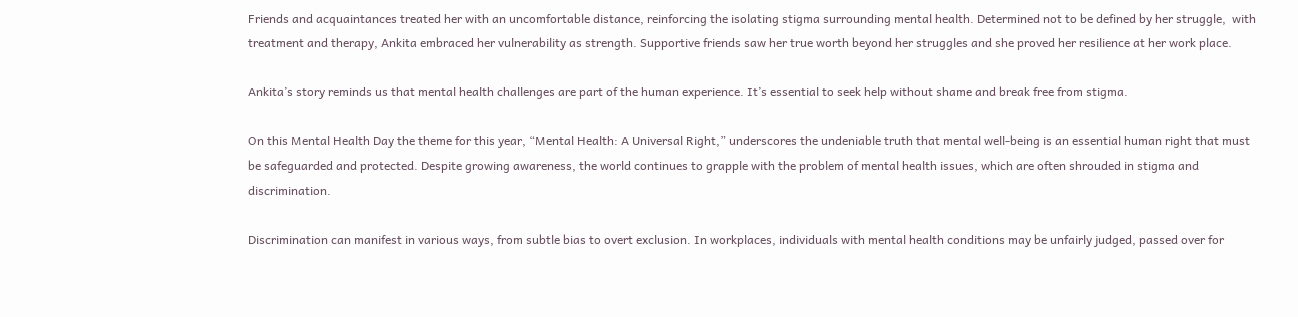Friends and acquaintances treated her with an uncomfortable distance, reinforcing the isolating stigma surrounding mental health. Determined not to be defined by her struggle,  with treatment and therapy, Ankita embraced her vulnerability as strength. Supportive friends saw her true worth beyond her struggles and she proved her resilience at her work place.

Ankita’s story reminds us that mental health challenges are part of the human experience. It’s essential to seek help without shame and break free from stigma.

On this Mental Health Day the theme for this year, “Mental Health: A Universal Right,” underscores the undeniable truth that mental well-being is an essential human right that must be safeguarded and protected. Despite growing awareness, the world continues to grapple with the problem of mental health issues, which are often shrouded in stigma and discrimination.

Discrimination can manifest in various ways, from subtle bias to overt exclusion. In workplaces, individuals with mental health conditions may be unfairly judged, passed over for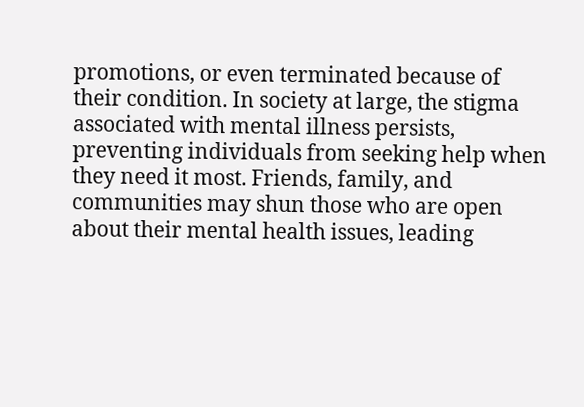promotions, or even terminated because of their condition. In society at large, the stigma associated with mental illness persists, preventing individuals from seeking help when they need it most. Friends, family, and communities may shun those who are open about their mental health issues, leading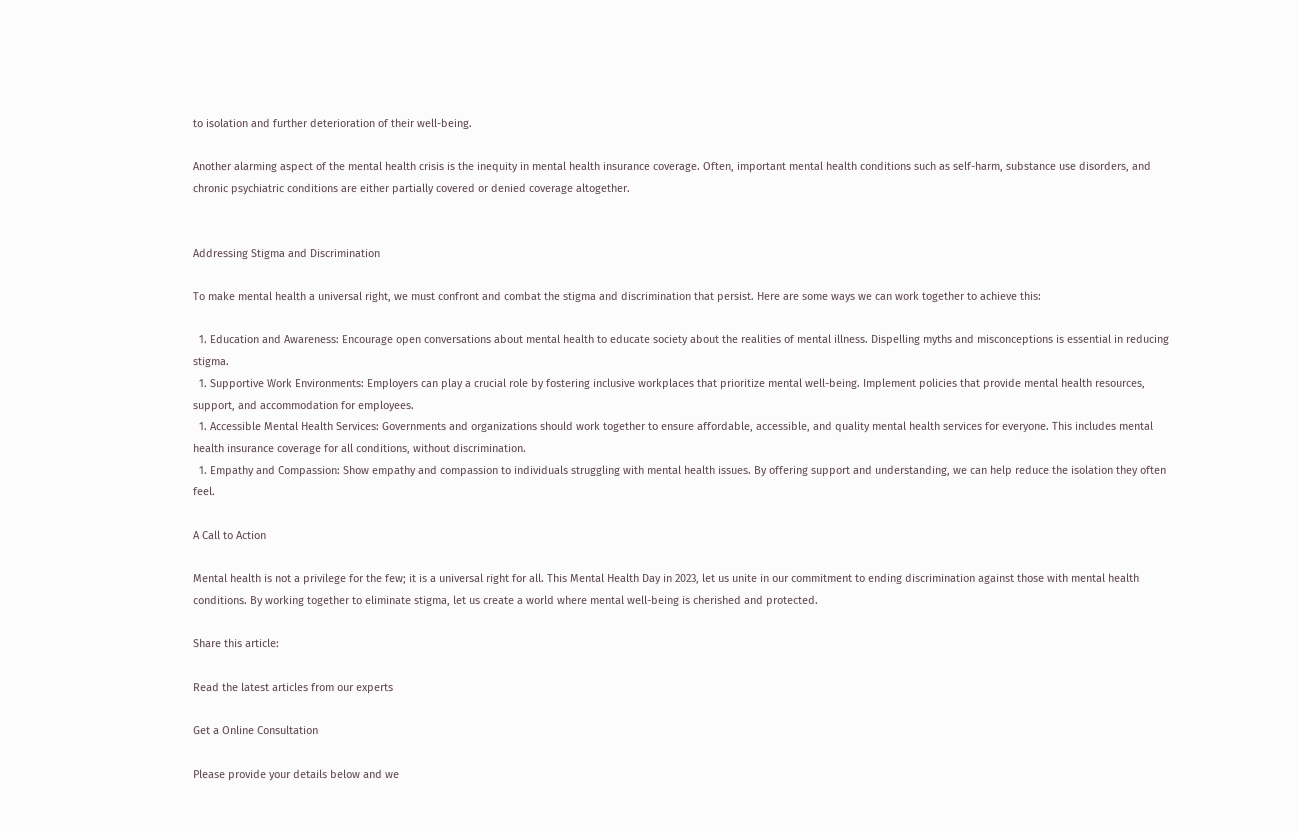to isolation and further deterioration of their well-being.

Another alarming aspect of the mental health crisis is the inequity in mental health insurance coverage. Often, important mental health conditions such as self-harm, substance use disorders, and chronic psychiatric conditions are either partially covered or denied coverage altogether.


Addressing Stigma and Discrimination

To make mental health a universal right, we must confront and combat the stigma and discrimination that persist. Here are some ways we can work together to achieve this:

  1. Education and Awareness: Encourage open conversations about mental health to educate society about the realities of mental illness. Dispelling myths and misconceptions is essential in reducing stigma.
  1. Supportive Work Environments: Employers can play a crucial role by fostering inclusive workplaces that prioritize mental well-being. Implement policies that provide mental health resources, support, and accommodation for employees.
  1. Accessible Mental Health Services: Governments and organizations should work together to ensure affordable, accessible, and quality mental health services for everyone. This includes mental health insurance coverage for all conditions, without discrimination.
  1. Empathy and Compassion: Show empathy and compassion to individuals struggling with mental health issues. By offering support and understanding, we can help reduce the isolation they often feel.

A Call to Action

Mental health is not a privilege for the few; it is a universal right for all. This Mental Health Day in 2023, let us unite in our commitment to ending discrimination against those with mental health conditions. By working together to eliminate stigma, let us create a world where mental well-being is cherished and protected.

Share this article:

Read the latest articles from our experts

Get a Online Consultation

Please provide your details below and we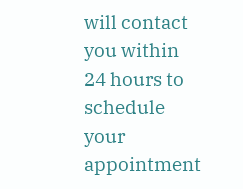will contact you within 24 hours to schedule your appointment